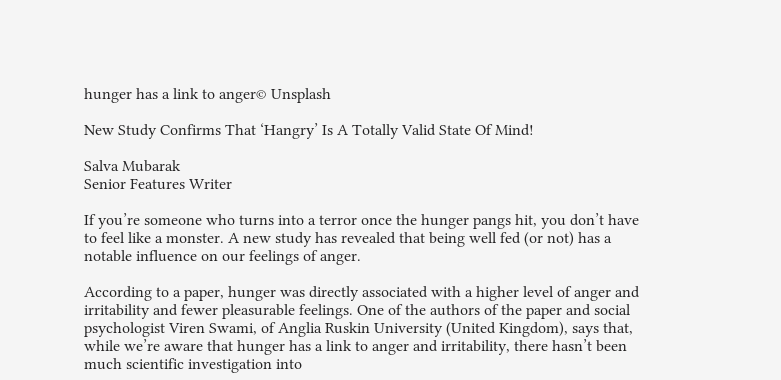hunger has a link to anger© Unsplash

New Study Confirms That ‘Hangry’ Is A Totally Valid State Of Mind!

Salva Mubarak
Senior Features Writer

If you’re someone who turns into a terror once the hunger pangs hit, you don’t have to feel like a monster. A new study has revealed that being well fed (or not) has a notable influence on our feelings of anger.

According to a paper, hunger was directly associated with a higher level of anger and irritability and fewer pleasurable feelings. One of the authors of the paper and social psychologist Viren Swami, of Anglia Ruskin University (United Kingdom), says that, while we’re aware that hunger has a link to anger and irritability, there hasn’t been much scientific investigation into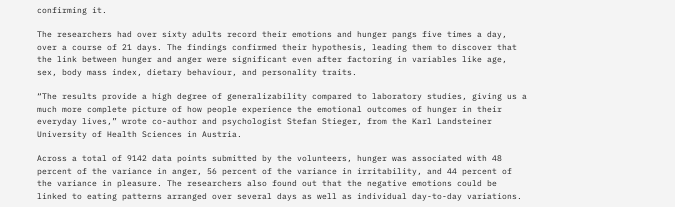confirming it.

The researchers had over sixty adults record their emotions and hunger pangs five times a day, over a course of 21 days. The findings confirmed their hypothesis, leading them to discover that the link between hunger and anger were significant even after factoring in variables like age, sex, body mass index, dietary behaviour, and personality traits.

“The results provide a high degree of generalizability compared to laboratory studies, giving us a much more complete picture of how people experience the emotional outcomes of hunger in their everyday lives,” wrote co-author and psychologist Stefan Stieger, from the Karl Landsteiner University of Health Sciences in Austria.

Across a total of 9142 data points submitted by the volunteers, hunger was associated with 48 percent of the variance in anger, 56 percent of the variance in irritability, and 44 percent of the variance in pleasure. The researchers also found out that the negative emotions could be linked to eating patterns arranged over several days as well as individual day-to-day variations.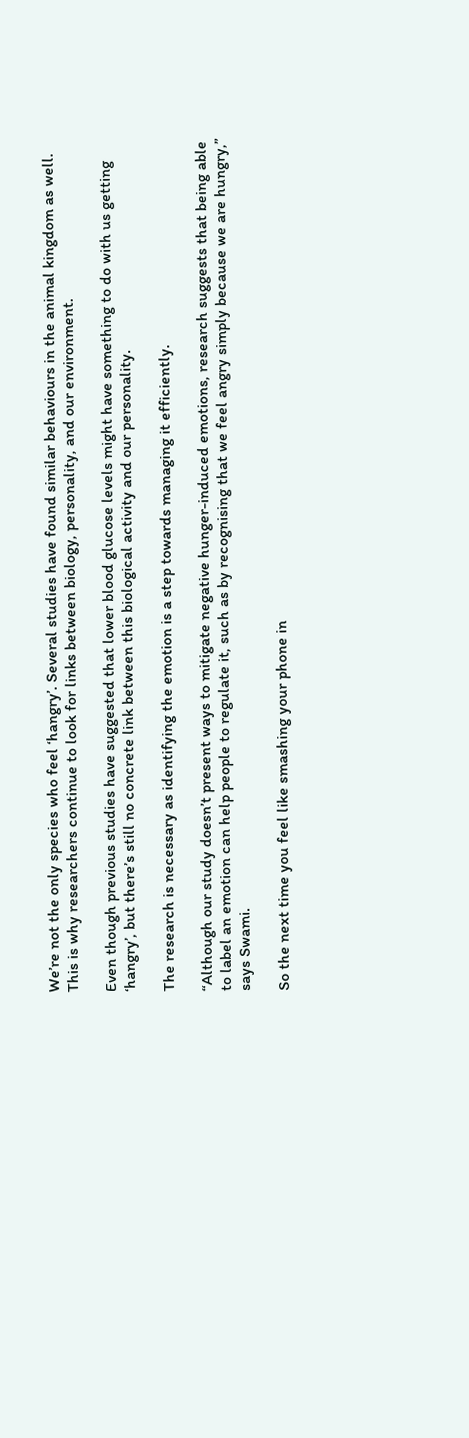We’re not the only species who feel ‘hangry’. Several studies have found similar behaviours in the animal kingdom as well. This is why researchers continue to look for links between biology, personality, and our environment.

Even though previous studies have suggested that lower blood glucose levels might have something to do with us getting ‘hangry’, but there’s still no concrete link between this biological activity and our personality.

The research is necessary as identifying the emotion is a step towards managing it efficiently.

“Although our study doesn’t present ways to mitigate negative hunger-induced emotions, research suggests that being able to label an emotion can help people to regulate it, such as by recognising that we feel angry simply because we are hungry,” says Swami.

So the next time you feel like smashing your phone in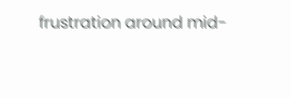frustration around mid-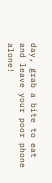day, grab a bite to eat and leave your poor phone alone!